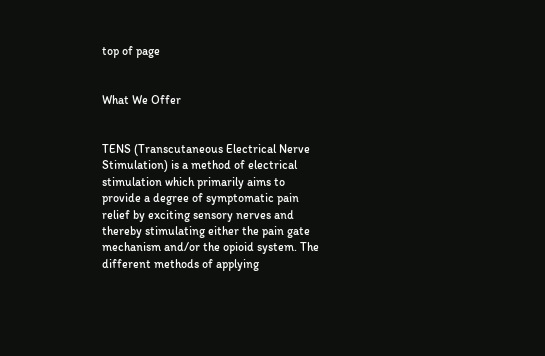top of page


What We Offer


TENS (Transcutaneous Electrical Nerve Stimulation) is a method of electrical stimulation which primarily aims to provide a degree of symptomatic pain relief by exciting sensory nerves and thereby stimulating either the pain gate mechanism and/or the opioid system. The different methods of applying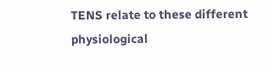TENS relate to these different physiological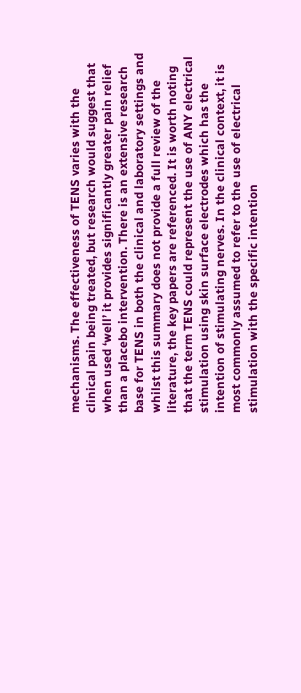mechanisms. The effectiveness of TENS varies with the clinical pain being treated, but research would suggest that when used ‘well’ it provides significantly greater pain relief than a placebo intervention. There is an extensive research base for TENS in both the clinical and laboratory settings and whilst this summary does not provide a full review of the literature, the key papers are referenced. It is worth noting that the term TENS could represent the use of ANY electrical stimulation using skin surface electrodes which has the intention of stimulating nerves. In the clinical context, it is most commonly assumed to refer to the use of electrical stimulation with the specific intention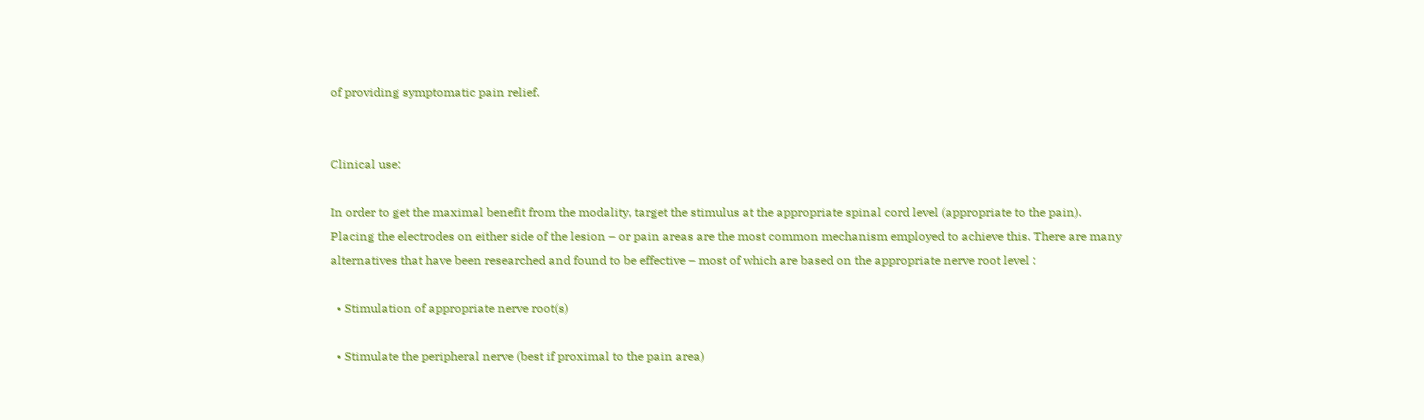of providing symptomatic pain relief.


Clinical use:

In order to get the maximal benefit from the modality, target the stimulus at the appropriate spinal cord level (appropriate to the pain). Placing the electrodes on either side of the lesion – or pain areas are the most common mechanism employed to achieve this. There are many alternatives that have been researched and found to be effective – most of which are based on the appropriate nerve root level :

  • Stimulation of appropriate nerve root(s)

  • Stimulate the peripheral nerve (best if proximal to the pain area)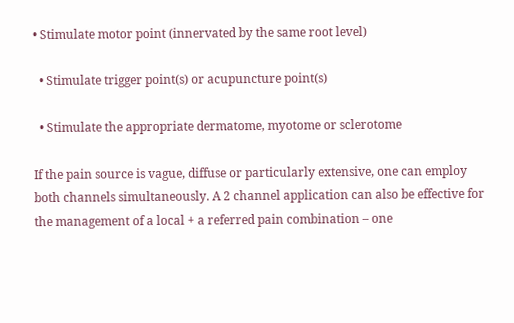• Stimulate motor point (innervated by the same root level)

  • Stimulate trigger point(s) or acupuncture point(s)

  • Stimulate the appropriate dermatome, myotome or sclerotome

If the pain source is vague, diffuse or particularly extensive, one can employ both channels simultaneously. A 2 channel application can also be effective for the management of a local + a referred pain combination – one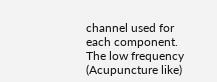channel used for each component. The low frequency (Acupuncture like)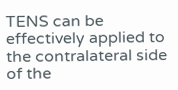TENS can be effectively applied to the contralateral side of the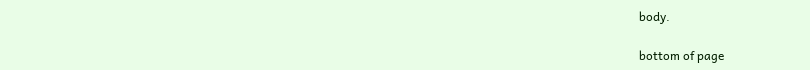body.

bottom of page